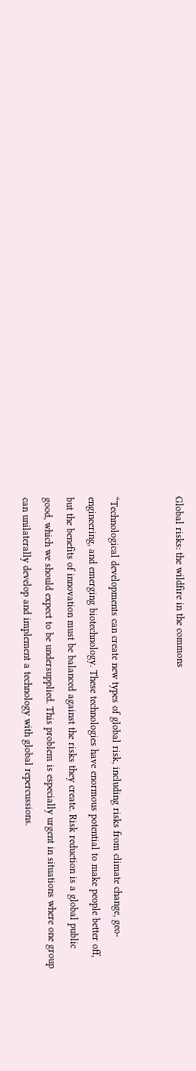Global risks: the wildfire in the commons


“Technological developments can create new types of global risk, including risks from climate change, geo-engineering, and emerging biotechnology. These technologies have enormous potential to make people better off, but the benefits of innovation must be balanced against the risks they create. Risk reduction is a global public good, which we should expect to be undersupplied. This problem is especially urgent in situations where one group can unilaterally develop and implement a technology with global repercussions.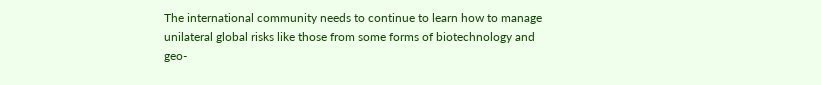The international community needs to continue to learn how to manage unilateral global risks like those from some forms of biotechnology and geo-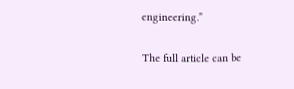engineering.”

The full article can be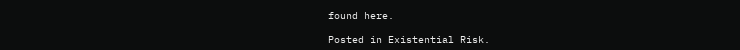found here.

Posted in Existential Risk.